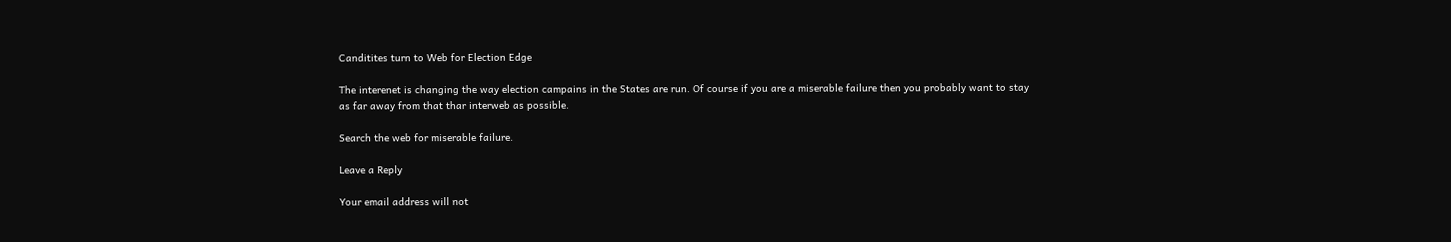Canditites turn to Web for Election Edge

The interenet is changing the way election campains in the States are run. Of course if you are a miserable failure then you probably want to stay as far away from that thar interweb as possible.

Search the web for miserable failure.

Leave a Reply

Your email address will not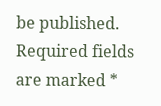be published. Required fields are marked *